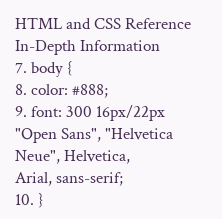HTML and CSS Reference
In-Depth Information
7. body {
8. color: #888;
9. font: 300 16px/22px "Open Sans", "Helvetica Neue", Helvetica,
Arial, sans-serif;
10. }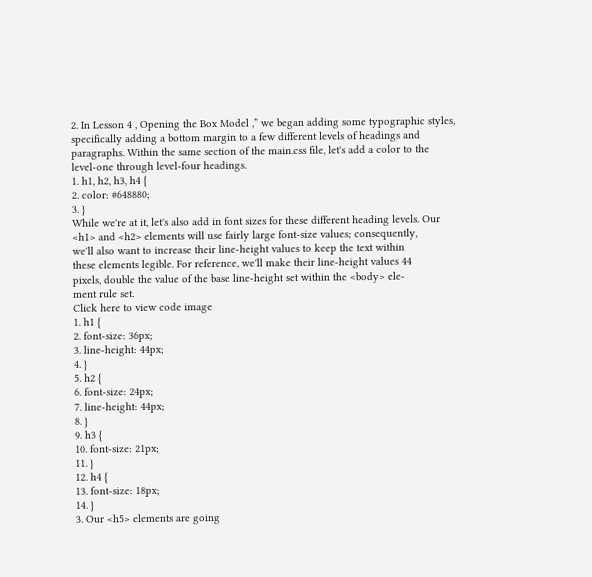2. In Lesson 4 , Opening the Box Model ,” we began adding some typographic styles,
specifically adding a bottom margin to a few different levels of headings and
paragraphs. Within the same section of the main.css file, let's add a color to the
level-one through level-four headings.
1. h1, h2, h3, h4 {
2. color: #648880;
3. }
While we're at it, let's also add in font sizes for these different heading levels. Our
<h1> and <h2> elements will use fairly large font-size values; consequently,
we'll also want to increase their line-height values to keep the text within
these elements legible. For reference, we'll make their line-height values 44
pixels, double the value of the base line-height set within the <body> ele-
ment rule set.
Click here to view code image
1. h1 {
2. font-size: 36px;
3. line-height: 44px;
4. }
5. h2 {
6. font-size: 24px;
7. line-height: 44px;
8. }
9. h3 {
10. font-size: 21px;
11. }
12. h4 {
13. font-size: 18px;
14. }
3. Our <h5> elements are going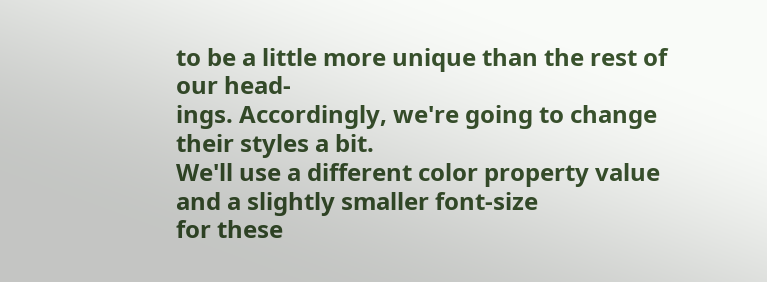to be a little more unique than the rest of our head-
ings. Accordingly, we're going to change their styles a bit.
We'll use a different color property value and a slightly smaller font-size
for these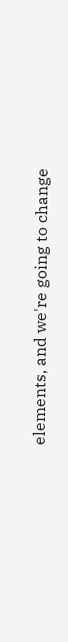elements, and we're going to change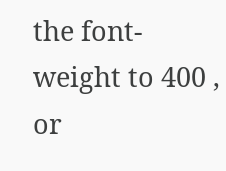the font-weight to 400 , or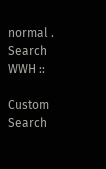normal .
Search WWH ::

Custom Search